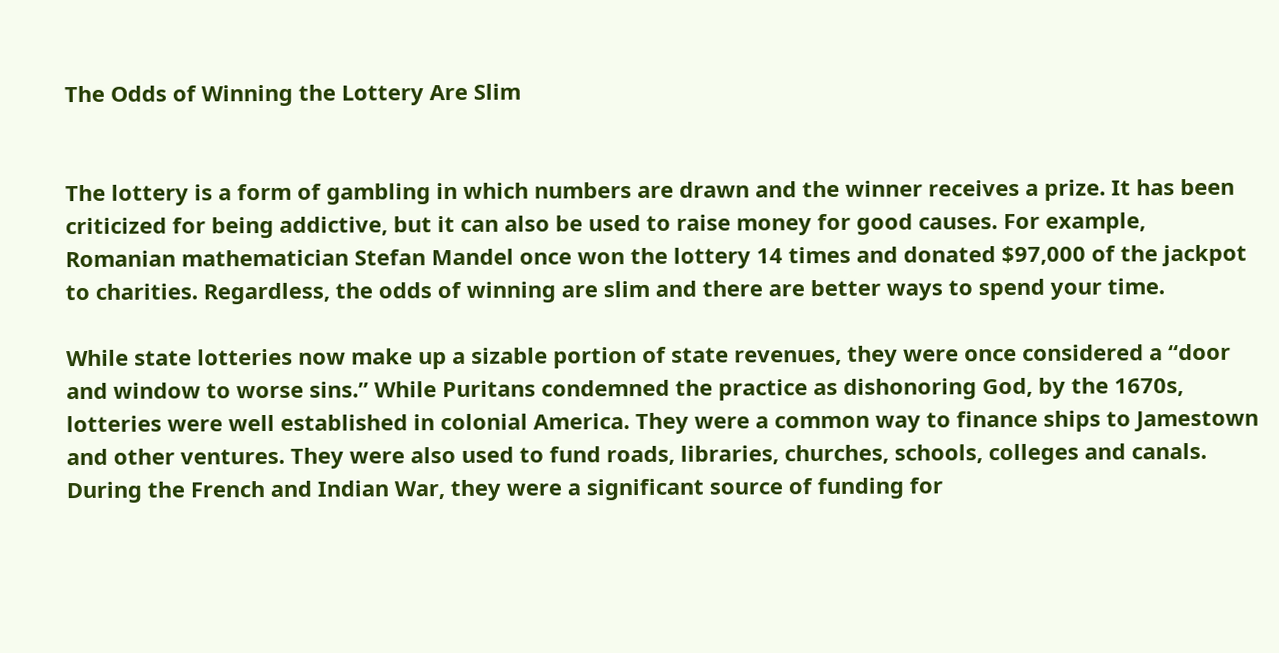The Odds of Winning the Lottery Are Slim


The lottery is a form of gambling in which numbers are drawn and the winner receives a prize. It has been criticized for being addictive, but it can also be used to raise money for good causes. For example, Romanian mathematician Stefan Mandel once won the lottery 14 times and donated $97,000 of the jackpot to charities. Regardless, the odds of winning are slim and there are better ways to spend your time.

While state lotteries now make up a sizable portion of state revenues, they were once considered a “door and window to worse sins.” While Puritans condemned the practice as dishonoring God, by the 1670s, lotteries were well established in colonial America. They were a common way to finance ships to Jamestown and other ventures. They were also used to fund roads, libraries, churches, schools, colleges and canals. During the French and Indian War, they were a significant source of funding for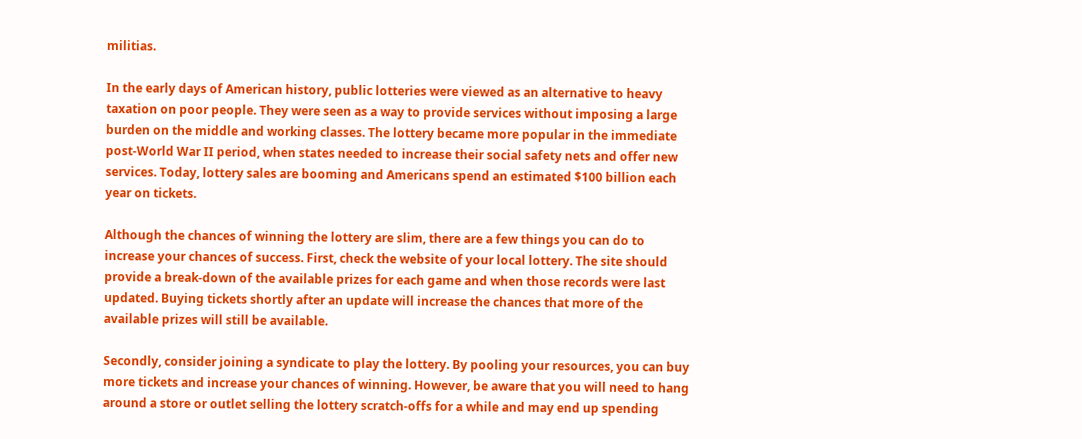militias.

In the early days of American history, public lotteries were viewed as an alternative to heavy taxation on poor people. They were seen as a way to provide services without imposing a large burden on the middle and working classes. The lottery became more popular in the immediate post-World War II period, when states needed to increase their social safety nets and offer new services. Today, lottery sales are booming and Americans spend an estimated $100 billion each year on tickets.

Although the chances of winning the lottery are slim, there are a few things you can do to increase your chances of success. First, check the website of your local lottery. The site should provide a break-down of the available prizes for each game and when those records were last updated. Buying tickets shortly after an update will increase the chances that more of the available prizes will still be available.

Secondly, consider joining a syndicate to play the lottery. By pooling your resources, you can buy more tickets and increase your chances of winning. However, be aware that you will need to hang around a store or outlet selling the lottery scratch-offs for a while and may end up spending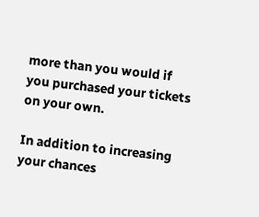more than you would if you purchased your tickets on your own.

In addition to increasing your chances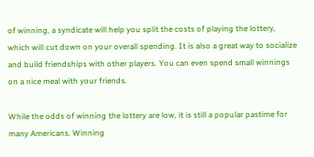of winning, a syndicate will help you split the costs of playing the lottery, which will cut down on your overall spending. It is also a great way to socialize and build friendships with other players. You can even spend small winnings on a nice meal with your friends.

While the odds of winning the lottery are low, it is still a popular pastime for many Americans. Winning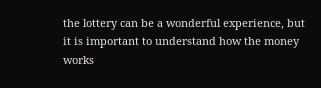the lottery can be a wonderful experience, but it is important to understand how the money works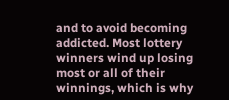and to avoid becoming addicted. Most lottery winners wind up losing most or all of their winnings, which is why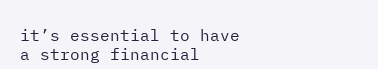it’s essential to have a strong financial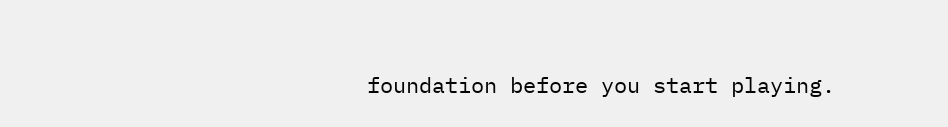foundation before you start playing.